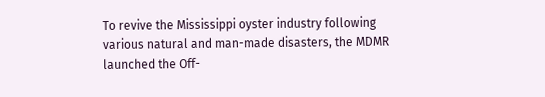To revive the Mississippi oyster industry following various natural and man-made disasters, the MDMR launched the Off-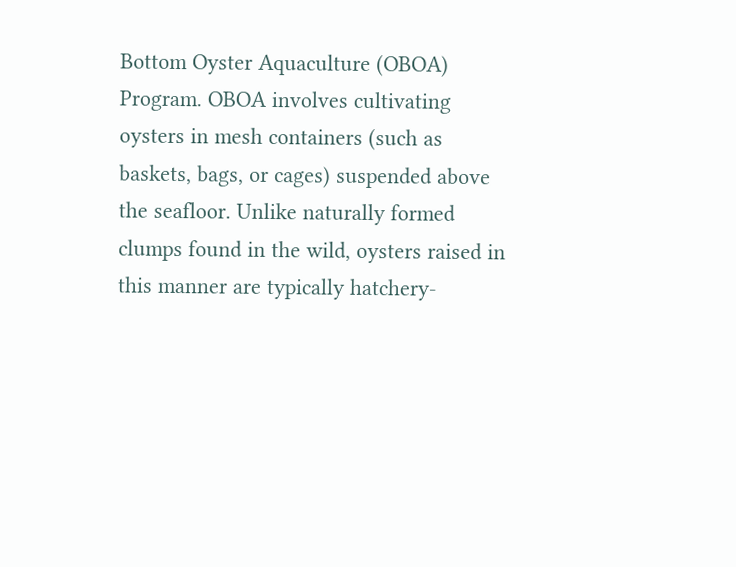Bottom Oyster Aquaculture (OBOA) Program. OBOA involves cultivating oysters in mesh containers (such as baskets, bags, or cages) suspended above the seafloor. Unlike naturally formed clumps found in the wild, oysters raised in this manner are typically hatchery-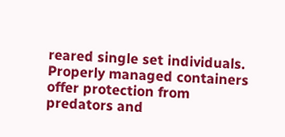reared single set individuals. Properly managed containers offer protection from predators and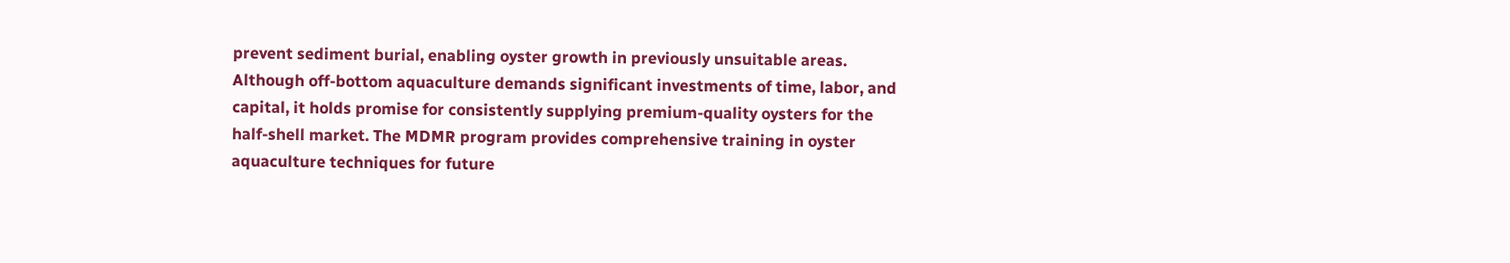prevent sediment burial, enabling oyster growth in previously unsuitable areas. Although off-bottom aquaculture demands significant investments of time, labor, and capital, it holds promise for consistently supplying premium-quality oysters for the half-shell market. The MDMR program provides comprehensive training in oyster aquaculture techniques for future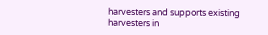harvesters and supports existing harvesters in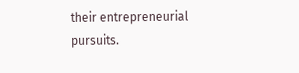their entrepreneurial pursuits.